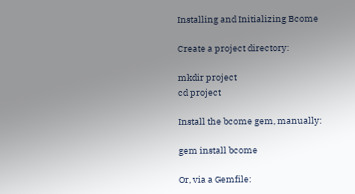Installing and Initializing Bcome

Create a project directory:

mkdir project
cd project

Install the bcome gem, manually:

gem install bcome

Or, via a Gemfile: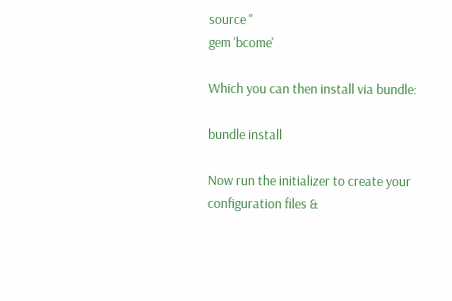source ''
gem 'bcome'

Which you can then install via bundle:

bundle install

Now run the initializer to create your configuration files &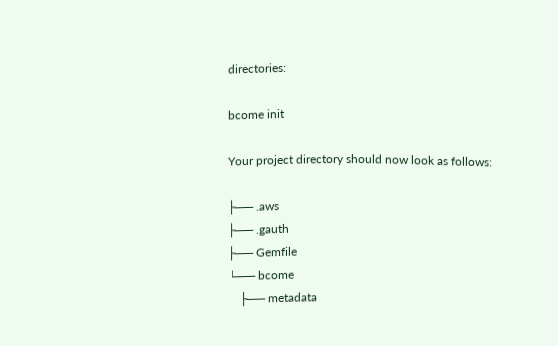directories:

bcome init

Your project directory should now look as follows:

├── .aws
├── .gauth
├── Gemfile
└── bcome
    ├── metadata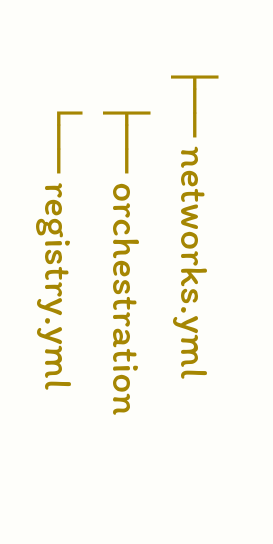├── networks.yml
    ├── orchestration
    └── registry.yml